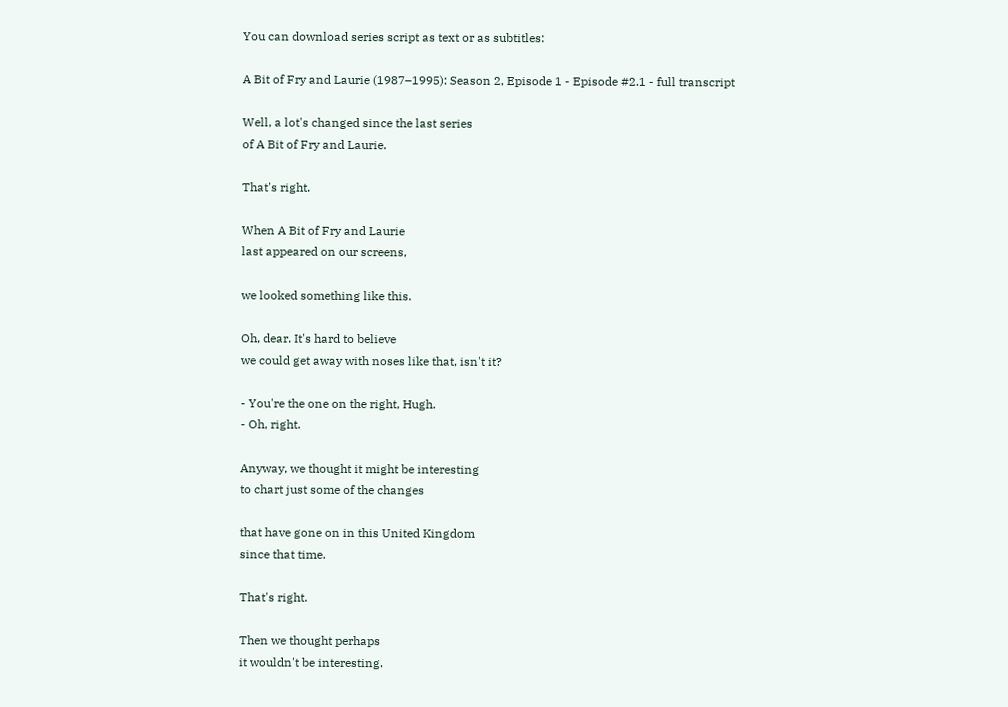You can download series script as text or as subtitles:

A Bit of Fry and Laurie (1987–1995): Season 2, Episode 1 - Episode #2.1 - full transcript

Well, a lot's changed since the last series
of A Bit of Fry and Laurie.

That's right.

When A Bit of Fry and Laurie
last appeared on our screens,

we looked something like this.

Oh, dear. It's hard to believe
we could get away with noses like that, isn't it?

- You're the one on the right, Hugh.
- Oh, right.

Anyway, we thought it might be interesting
to chart just some of the changes

that have gone on in this United Kingdom
since that time.

That's right.

Then we thought perhaps
it wouldn't be interesting.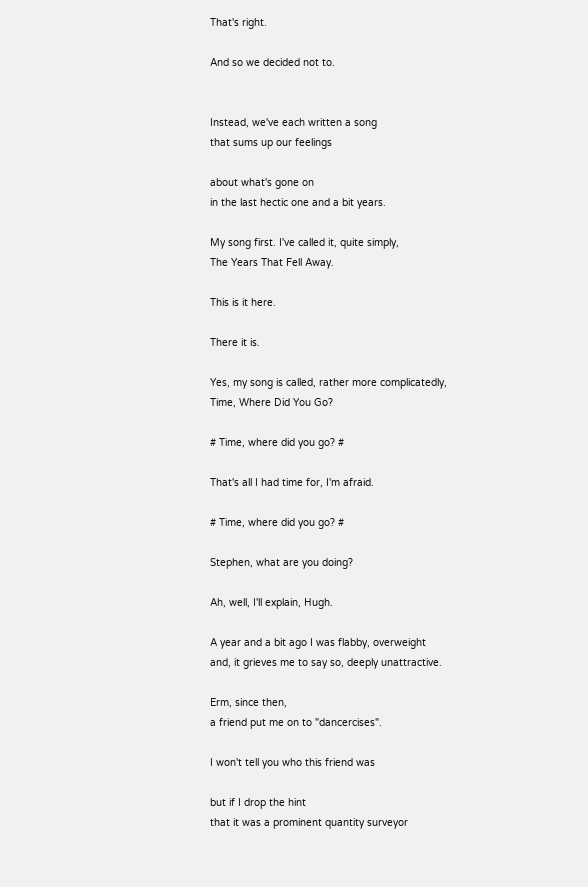That's right.

And so we decided not to.


Instead, we've each written a song
that sums up our feelings

about what's gone on
in the last hectic one and a bit years.

My song first. I've called it, quite simply,
The Years That Fell Away.

This is it here.

There it is.

Yes, my song is called, rather more complicatedly,
Time, Where Did You Go?

# Time, where did you go? #

That's all I had time for, I'm afraid.

# Time, where did you go? #

Stephen, what are you doing?

Ah, well, I'll explain, Hugh.

A year and a bit ago I was flabby, overweight
and, it grieves me to say so, deeply unattractive.

Erm, since then,
a friend put me on to "dancercises".

I won't tell you who this friend was

but if I drop the hint
that it was a prominent quantity surveyor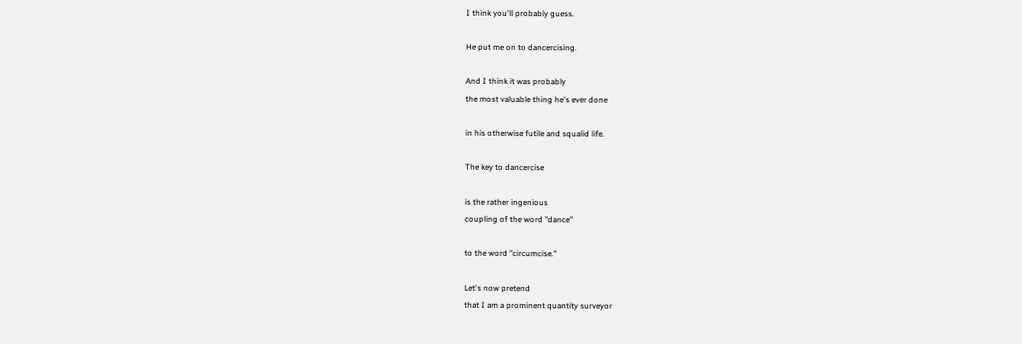I think you'll probably guess.

He put me on to dancercising.

And I think it was probably
the most valuable thing he's ever done

in his otherwise futile and squalid life.

The key to dancercise

is the rather ingenious
coupling of the word "dance"

to the word "circumcise."

Let's now pretend
that I am a prominent quantity surveyor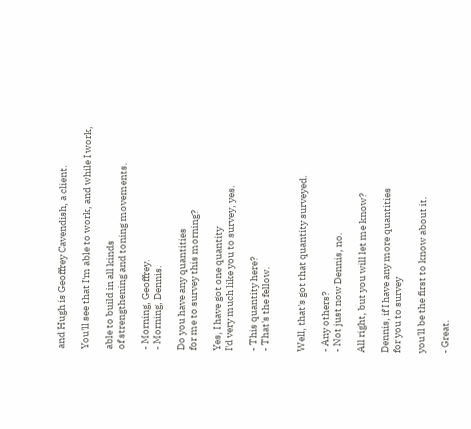and Hugh is Geoffrey Cavendish, a client.

You'll see that I'm able to work, and while I work,

able to build in all kinds
of strengthening and toning movements.

- Morning, Geoffrey.
- Morning, Dennis.

Do you have any quantities
for me to survey this morning?

Yes, I have got one quantity
I'd very much like you to survey, yes.

- This quantity here?
- That's the fellow.


Well, that's got that quantity surveyed.

- Any others?
- Not just now Dennis, no.

All right, but you will let me know?

Dennis, if I have any more quantities
for you to survey

you'll be the first to know about it.

- Great.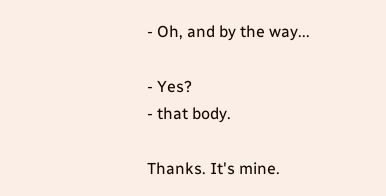- Oh, and by the way...

- Yes?
- that body.

Thanks. It's mine.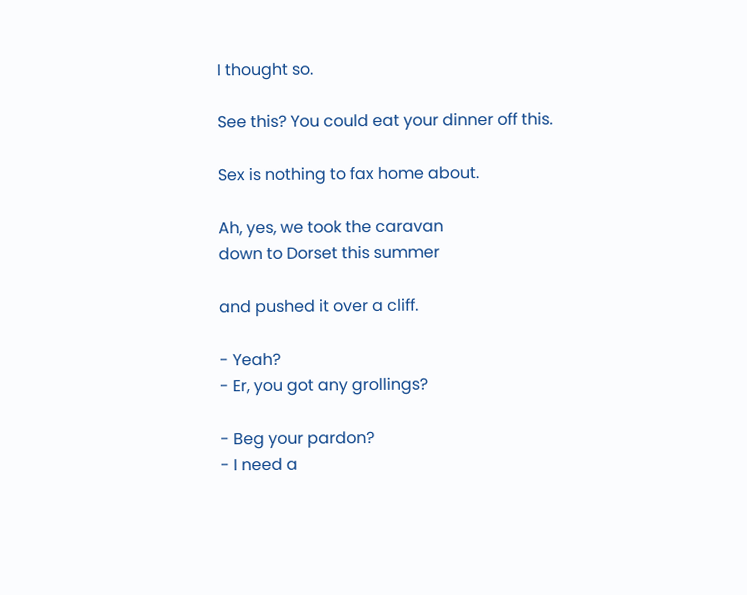I thought so.

See this? You could eat your dinner off this.

Sex is nothing to fax home about.

Ah, yes, we took the caravan
down to Dorset this summer

and pushed it over a cliff.

- Yeah?
- Er, you got any grollings?

- Beg your pardon?
- I need a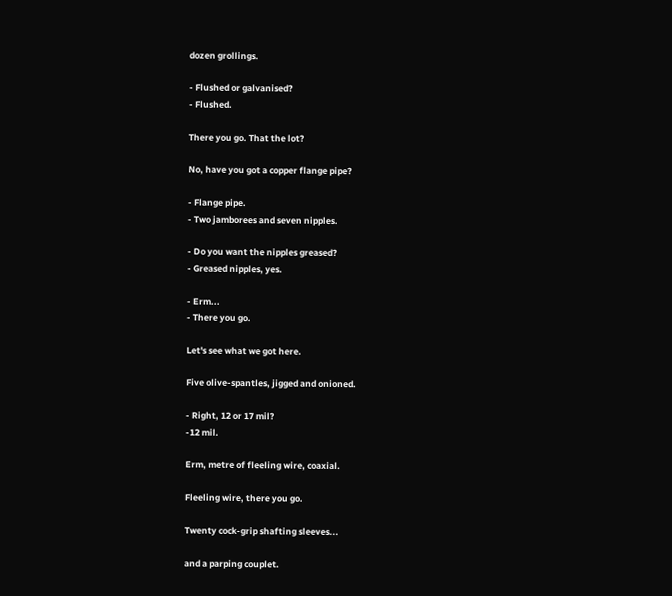dozen grollings.

- Flushed or galvanised?
- Flushed.

There you go. That the lot?

No, have you got a copper flange pipe?

- Flange pipe.
- Two jamborees and seven nipples.

- Do you want the nipples greased?
- Greased nipples, yes.

- Erm...
- There you go.

Let's see what we got here.

Five olive-spantles, jigged and onioned.

- Right, 12 or 17 mil?
-12 mil.

Erm, metre of fleeling wire, coaxial.

Fleeling wire, there you go.

Twenty cock-grip shafting sleeves...

and a parping couplet.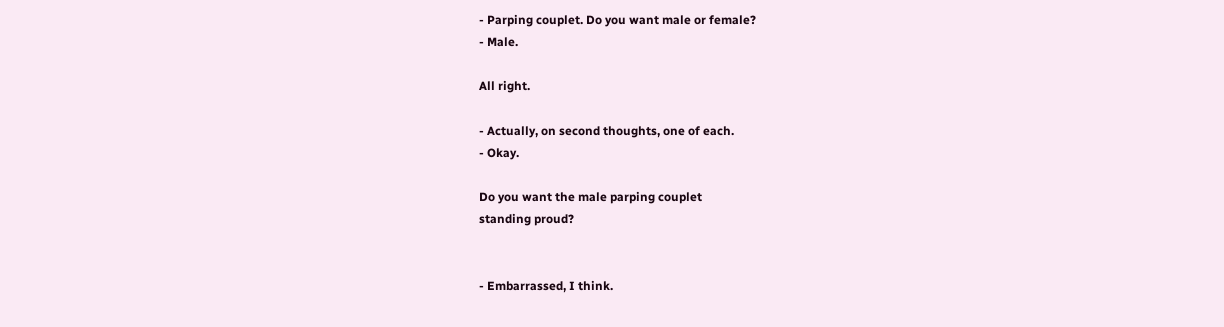- Parping couplet. Do you want male or female?
- Male.

All right.

- Actually, on second thoughts, one of each.
- Okay.

Do you want the male parping couplet
standing proud?


- Embarrassed, I think.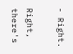- Right.

Right, there's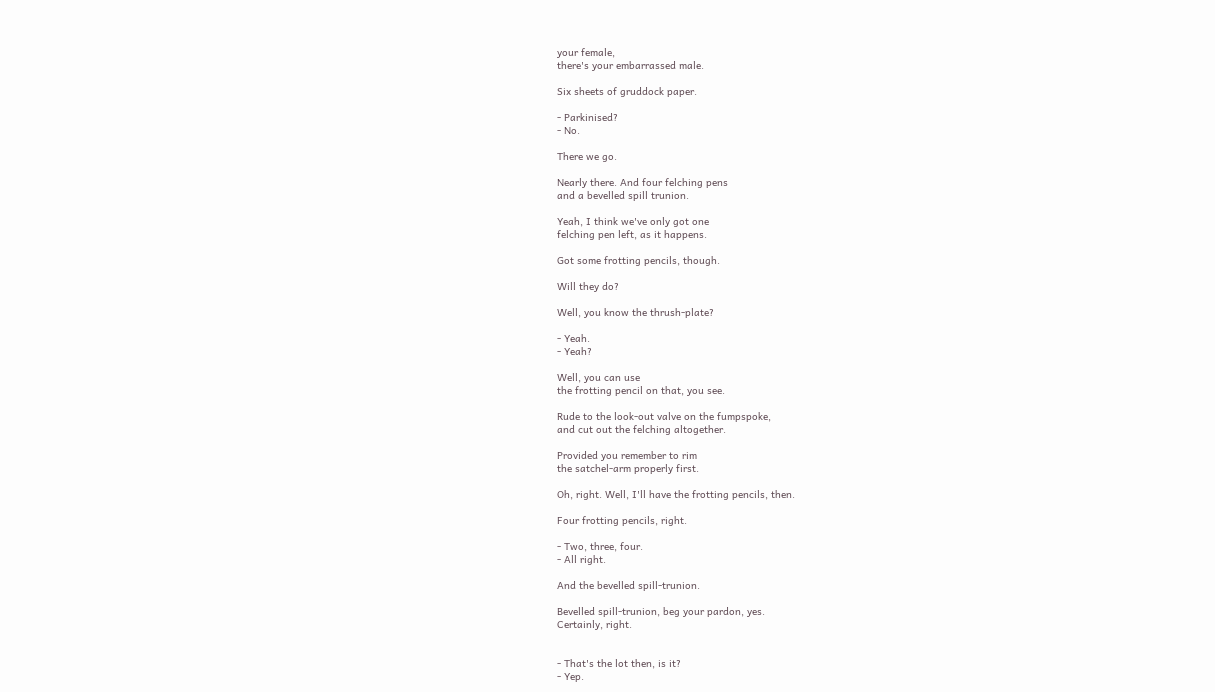your female,
there's your embarrassed male.

Six sheets of gruddock paper.

- Parkinised?
- No.

There we go.

Nearly there. And four felching pens
and a bevelled spill trunion.

Yeah, I think we've only got one
felching pen left, as it happens.

Got some frotting pencils, though.

Will they do?

Well, you know the thrush-plate?

- Yeah.
- Yeah?

Well, you can use
the frotting pencil on that, you see.

Rude to the look-out valve on the fumpspoke,
and cut out the felching altogether.

Provided you remember to rim
the satchel-arm properly first.

Oh, right. Well, I'll have the frotting pencils, then.

Four frotting pencils, right.

- Two, three, four.
- All right.

And the bevelled spill-trunion.

Bevelled spill-trunion, beg your pardon, yes.
Certainly, right.


- That's the lot then, is it?
- Yep.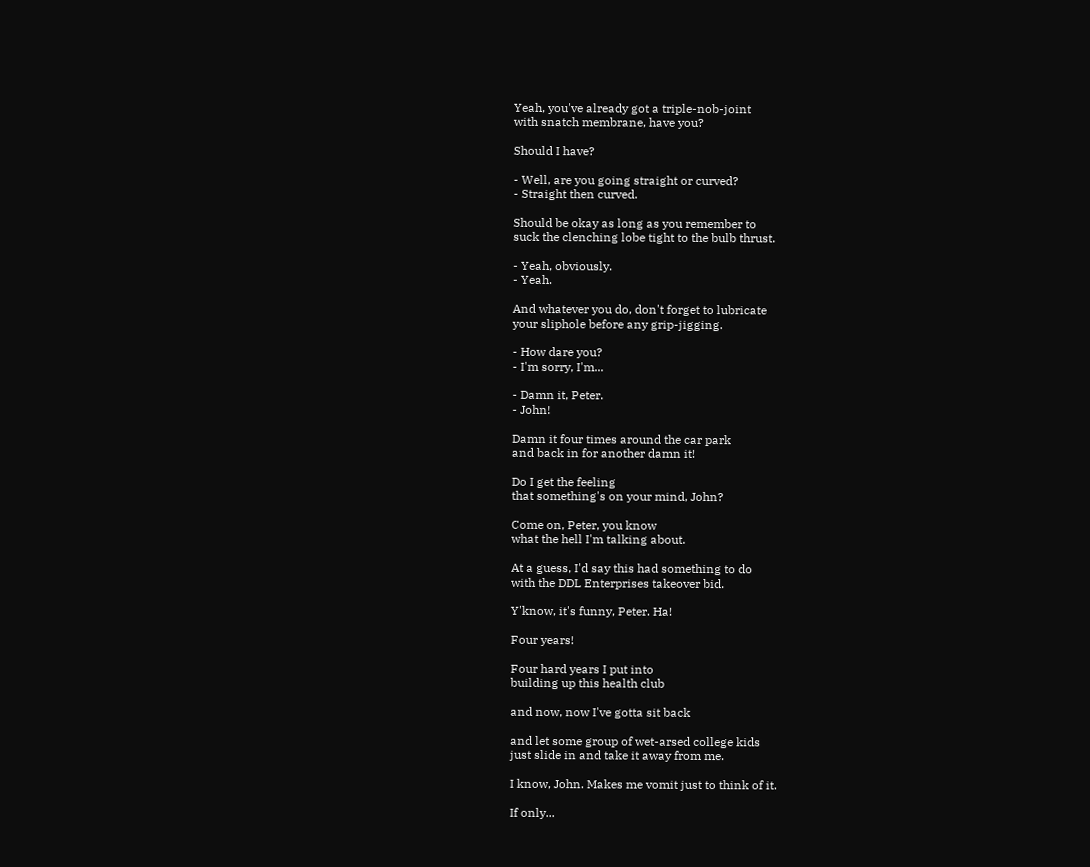Yeah, you've already got a triple-nob-joint
with snatch membrane, have you?

Should I have?

- Well, are you going straight or curved?
- Straight then curved.

Should be okay as long as you remember to
suck the clenching lobe tight to the bulb thrust.

- Yeah, obviously.
- Yeah.

And whatever you do, don't forget to lubricate
your sliphole before any grip-jigging.

- How dare you?
- I'm sorry, I'm...

- Damn it, Peter.
- John!

Damn it four times around the car park
and back in for another damn it!

Do I get the feeling
that something's on your mind, John?

Come on, Peter, you know
what the hell I'm talking about.

At a guess, I'd say this had something to do
with the DDL Enterprises takeover bid.

Y'know, it's funny, Peter. Ha!

Four years!

Four hard years I put into
building up this health club

and now, now I've gotta sit back

and let some group of wet-arsed college kids
just slide in and take it away from me.

I know, John. Makes me vomit just to think of it.

If only...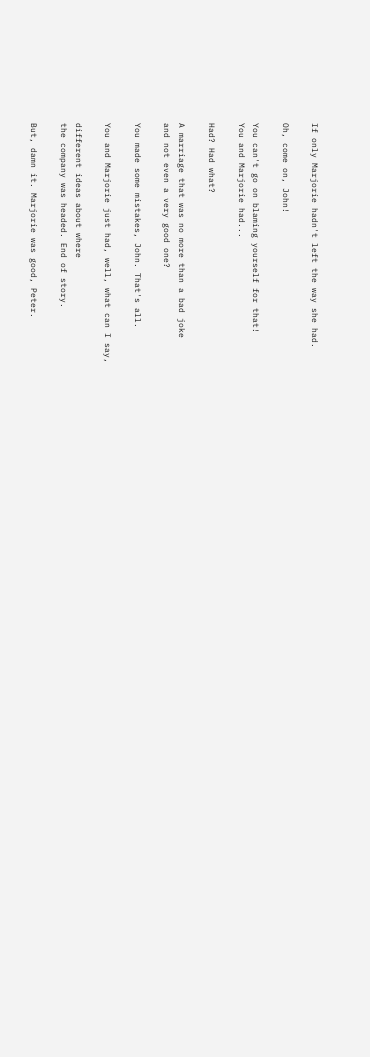If only Marjorie hadn't left the way she had.

Oh, come on, John!

You can't go on blaming yourself for that!
You and Marjorie had...

Had? Had what?

A marriage that was no more than a bad joke
and not even a very good one?

You made some mistakes, John. That's all.

You and Marjorie just had, well, what can I say,

different ideas about where
the company was headed. End of story.

But, damn it. Marjorie was good, Peter.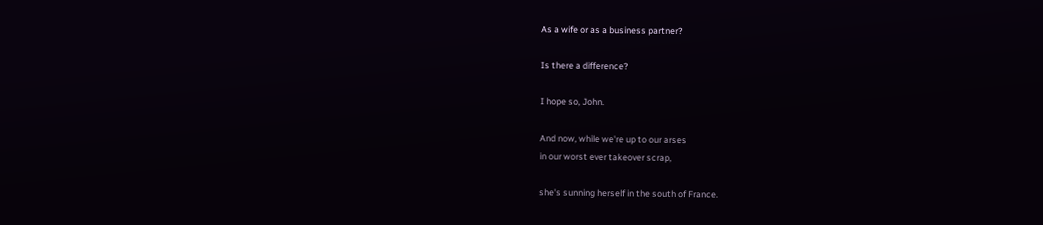As a wife or as a business partner?

Is there a difference?

I hope so, John.

And now, while we're up to our arses
in our worst ever takeover scrap,

she's sunning herself in the south of France.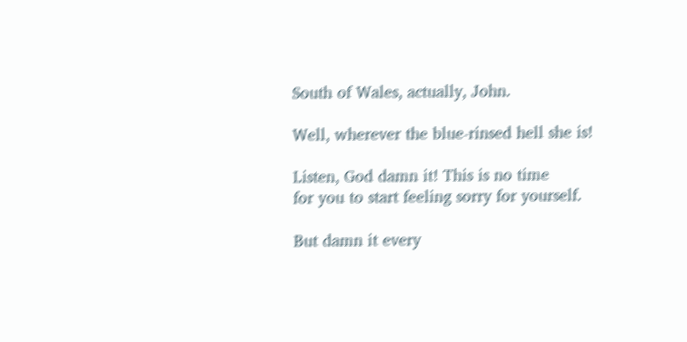South of Wales, actually, John.

Well, wherever the blue-rinsed hell she is!

Listen, God damn it! This is no time
for you to start feeling sorry for yourself.

But damn it every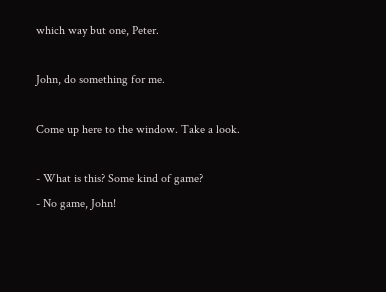which way but one, Peter.

John, do something for me.

Come up here to the window. Take a look.

- What is this? Some kind of game?
- No game, John!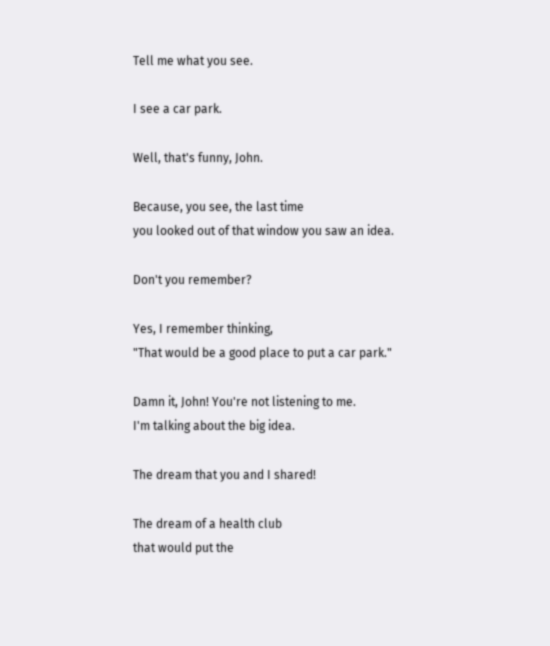Tell me what you see.

I see a car park.

Well, that's funny, John.

Because, you see, the last time
you looked out of that window you saw an idea.

Don't you remember?

Yes, I remember thinking,
"That would be a good place to put a car park."

Damn it, John! You're not listening to me.
I'm talking about the big idea.

The dream that you and I shared!

The dream of a health club
that would put the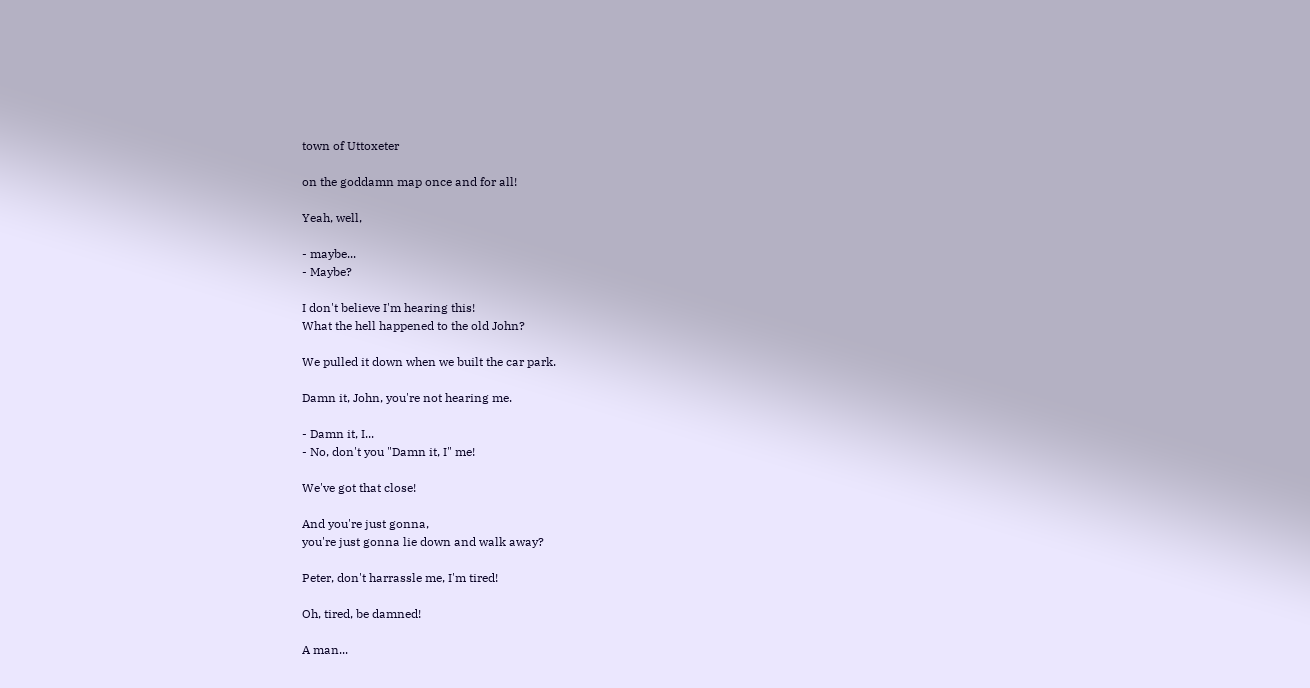town of Uttoxeter

on the goddamn map once and for all!

Yeah, well,

- maybe...
- Maybe?

I don't believe I'm hearing this!
What the hell happened to the old John?

We pulled it down when we built the car park.

Damn it, John, you're not hearing me.

- Damn it, I...
- No, don't you "Damn it, I" me!

We've got that close!

And you're just gonna,
you're just gonna lie down and walk away?

Peter, don't harrassle me, I'm tired!

Oh, tired, be damned!

A man...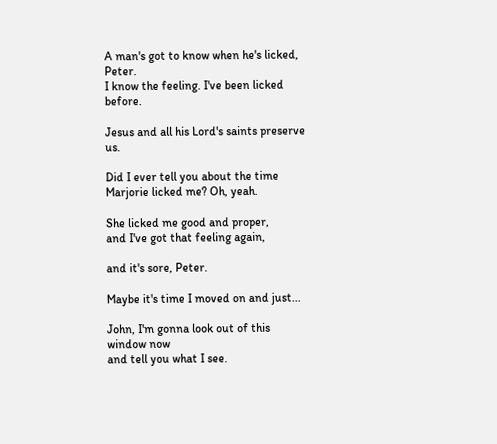A man's got to know when he's licked, Peter.
I know the feeling. I've been licked before.

Jesus and all his Lord's saints preserve us.

Did I ever tell you about the time
Marjorie licked me? Oh, yeah.

She licked me good and proper,
and I've got that feeling again,

and it's sore, Peter.

Maybe it's time I moved on and just...

John, I'm gonna look out of this window now
and tell you what I see.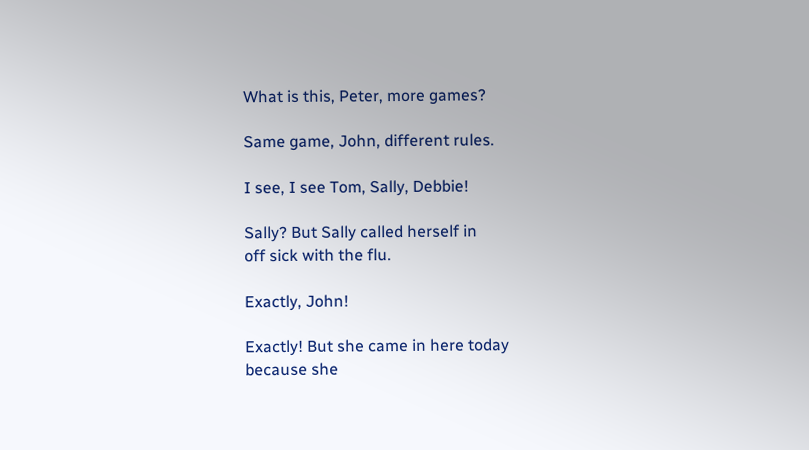What is this, Peter, more games?

Same game, John, different rules.

I see, I see Tom, Sally, Debbie!

Sally? But Sally called herself in
off sick with the flu.

Exactly, John!

Exactly! But she came in here today
because she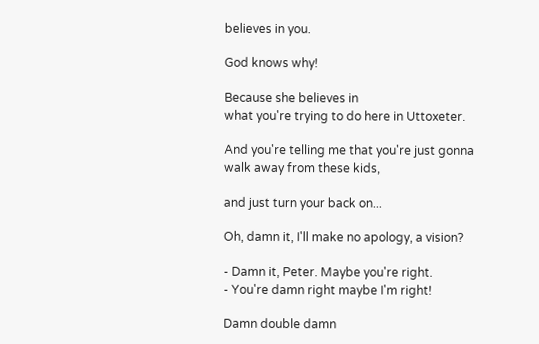believes in you.

God knows why!

Because she believes in
what you're trying to do here in Uttoxeter.

And you're telling me that you're just gonna
walk away from these kids,

and just turn your back on...

Oh, damn it, I'll make no apology, a vision?

- Damn it, Peter. Maybe you're right.
- You're damn right maybe I'm right!

Damn double damn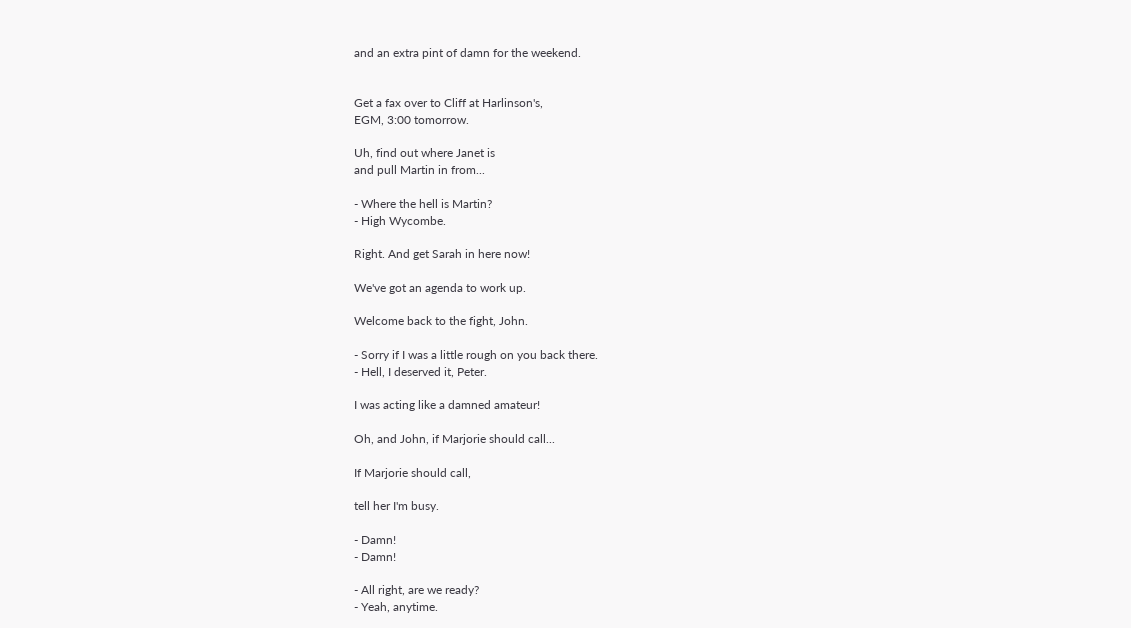and an extra pint of damn for the weekend.


Get a fax over to Cliff at Harlinson's,
EGM, 3:00 tomorrow.

Uh, find out where Janet is
and pull Martin in from...

- Where the hell is Martin?
- High Wycombe.

Right. And get Sarah in here now!

We've got an agenda to work up.

Welcome back to the fight, John.

- Sorry if I was a little rough on you back there.
- Hell, I deserved it, Peter.

I was acting like a damned amateur!

Oh, and John, if Marjorie should call...

If Marjorie should call,

tell her I'm busy.

- Damn!
- Damn!

- All right, are we ready?
- Yeah, anytime.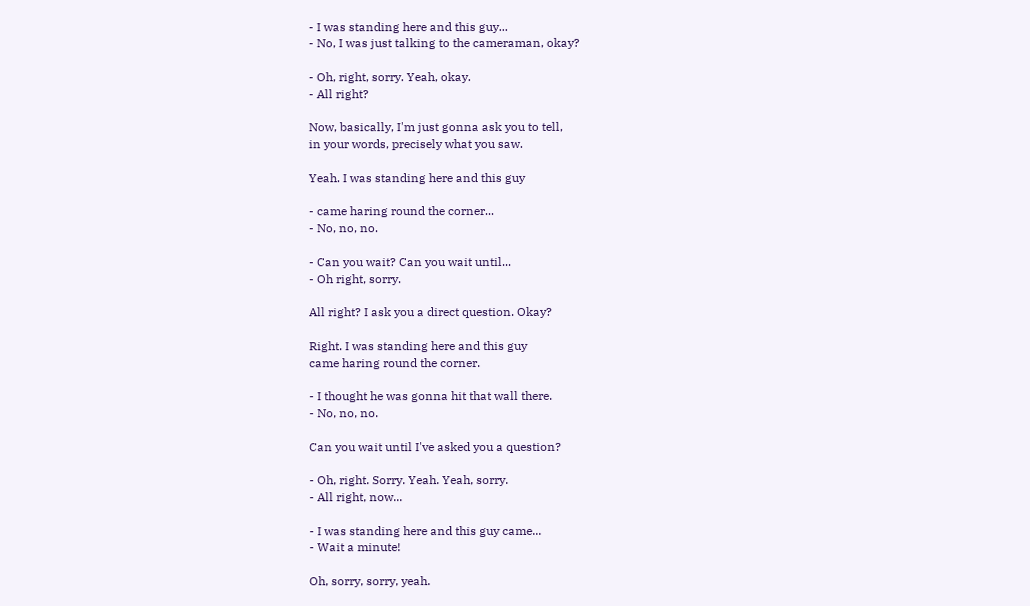- I was standing here and this guy...
- No, I was just talking to the cameraman, okay?

- Oh, right, sorry. Yeah, okay.
- All right?

Now, basically, I'm just gonna ask you to tell,
in your words, precisely what you saw.

Yeah. I was standing here and this guy

- came haring round the corner...
- No, no, no.

- Can you wait? Can you wait until...
- Oh right, sorry.

All right? I ask you a direct question. Okay?

Right. I was standing here and this guy
came haring round the corner.

- I thought he was gonna hit that wall there.
- No, no, no.

Can you wait until I've asked you a question?

- Oh, right. Sorry. Yeah. Yeah, sorry.
- All right, now...

- I was standing here and this guy came...
- Wait a minute!

Oh, sorry, sorry, yeah.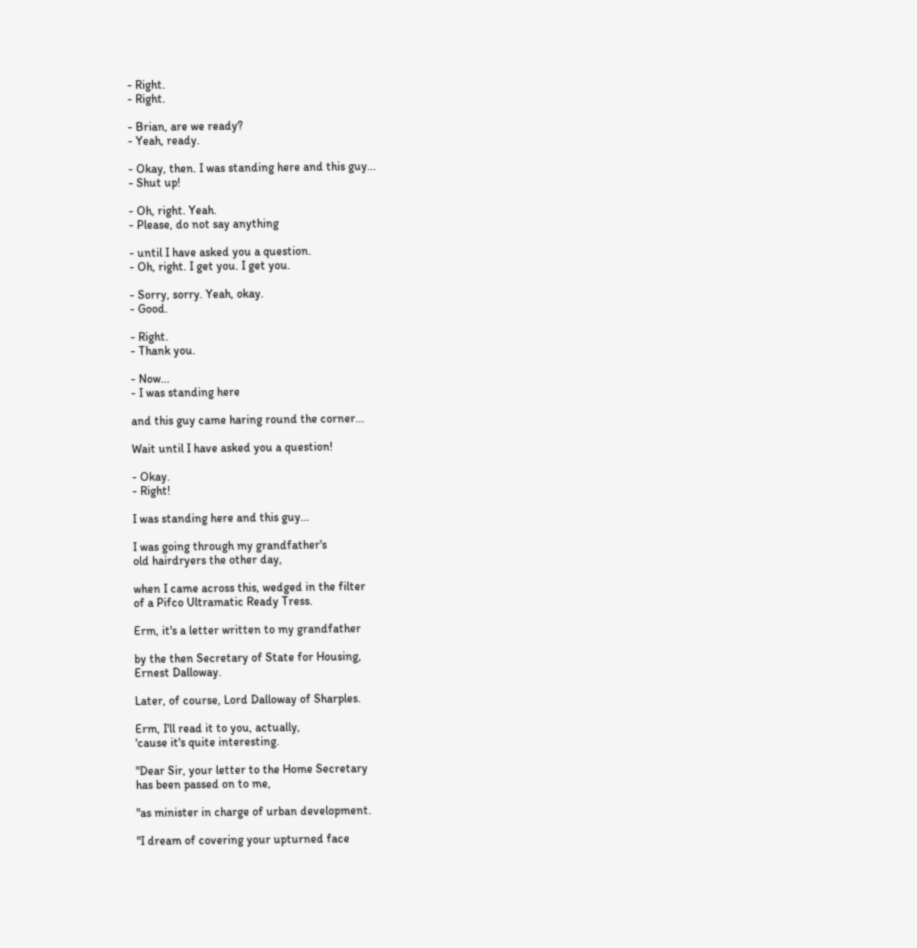- Right.
- Right.

- Brian, are we ready?
- Yeah, ready.

- Okay, then. I was standing here and this guy...
- Shut up!

- Oh, right. Yeah.
- Please, do not say anything

- until I have asked you a question.
- Oh, right. I get you. I get you.

- Sorry, sorry. Yeah, okay.
- Good.

- Right.
- Thank you.

- Now...
- I was standing here

and this guy came haring round the corner...

Wait until I have asked you a question!

- Okay.
- Right!

I was standing here and this guy...

I was going through my grandfather's
old hairdryers the other day,

when I came across this, wedged in the filter
of a Pifco Ultramatic Ready Tress.

Erm, it's a letter written to my grandfather

by the then Secretary of State for Housing,
Ernest Dalloway.

Later, of course, Lord Dalloway of Sharples.

Erm, I'll read it to you, actually,
'cause it's quite interesting.

"Dear Sir, your letter to the Home Secretary
has been passed on to me,

"as minister in charge of urban development.

"I dream of covering your upturned face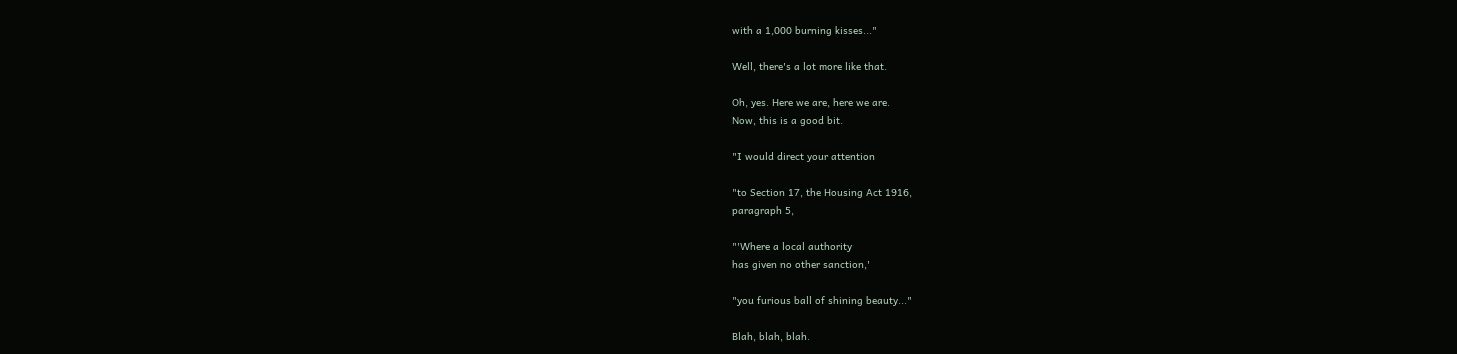with a 1,000 burning kisses..."

Well, there's a lot more like that.

Oh, yes. Here we are, here we are.
Now, this is a good bit.

"I would direct your attention

"to Section 17, the Housing Act 1916,
paragraph 5,

"'Where a local authority
has given no other sanction,'

"you furious ball of shining beauty..."

Blah, blah, blah.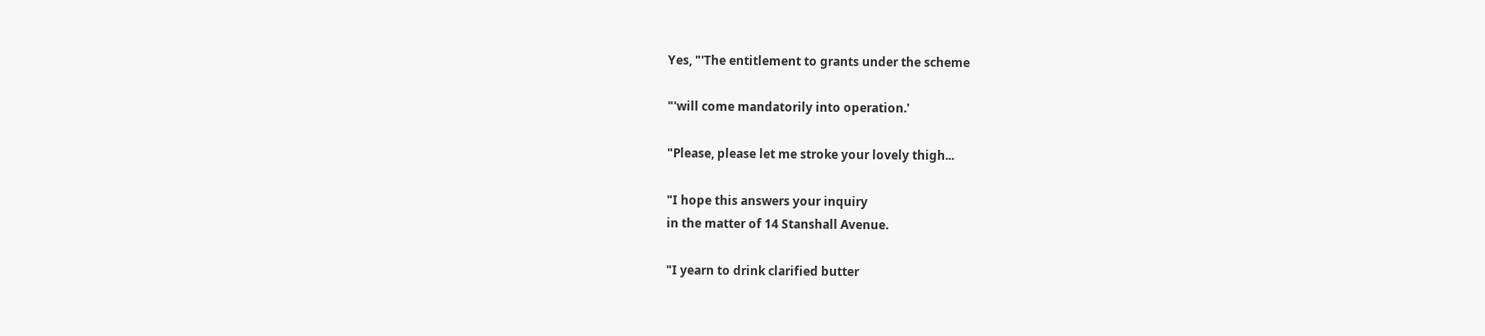Yes, "'The entitlement to grants under the scheme

"'will come mandatorily into operation.'

"Please, please let me stroke your lovely thigh...

"I hope this answers your inquiry
in the matter of 14 Stanshall Avenue.

"I yearn to drink clarified butter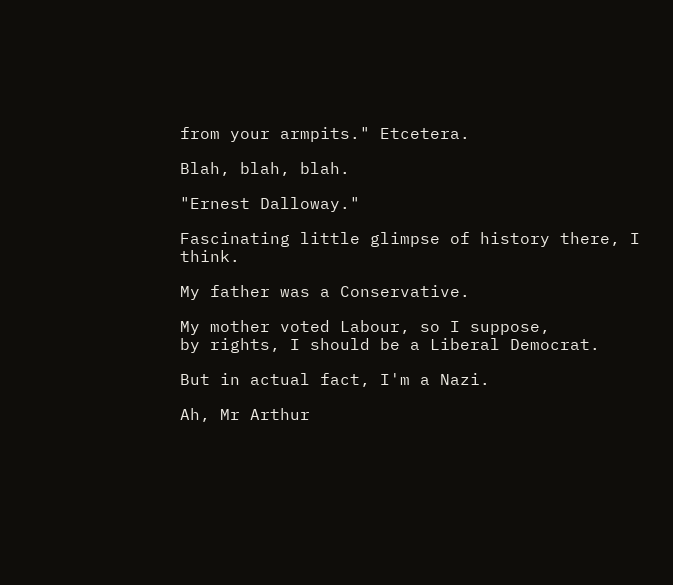from your armpits." Etcetera.

Blah, blah, blah.

"Ernest Dalloway."

Fascinating little glimpse of history there, I think.

My father was a Conservative.

My mother voted Labour, so I suppose,
by rights, I should be a Liberal Democrat.

But in actual fact, I'm a Nazi.

Ah, Mr Arthur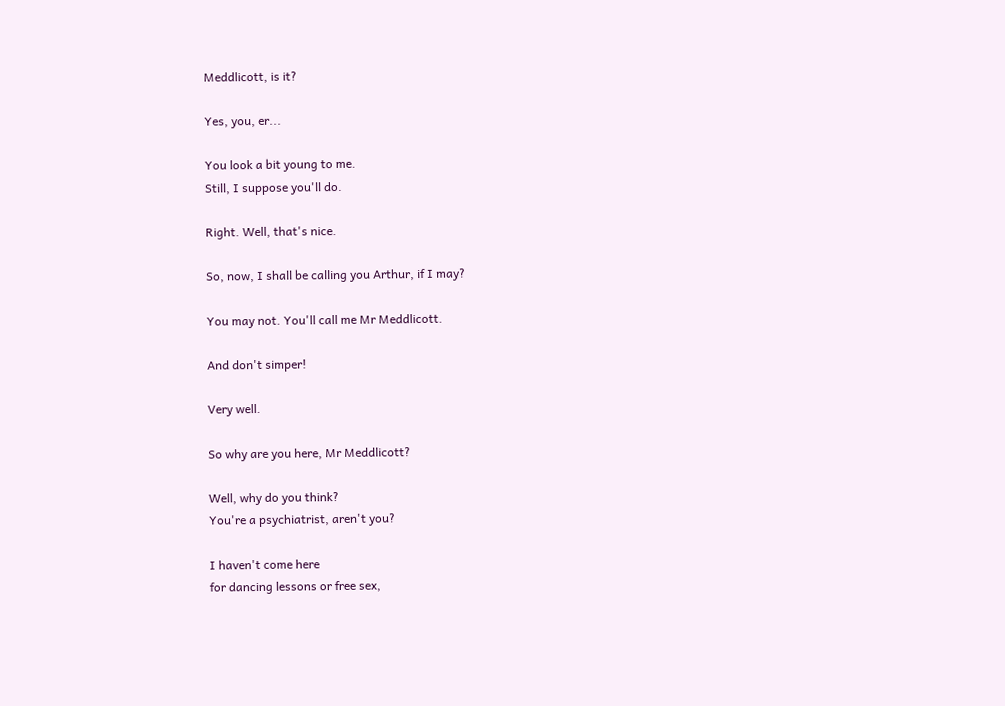Meddlicott, is it?

Yes, you, er...

You look a bit young to me.
Still, I suppose you'll do.

Right. Well, that's nice.

So, now, I shall be calling you Arthur, if I may?

You may not. You'll call me Mr Meddlicott.

And don't simper!

Very well.

So why are you here, Mr Meddlicott?

Well, why do you think?
You're a psychiatrist, aren't you?

I haven't come here
for dancing lessons or free sex,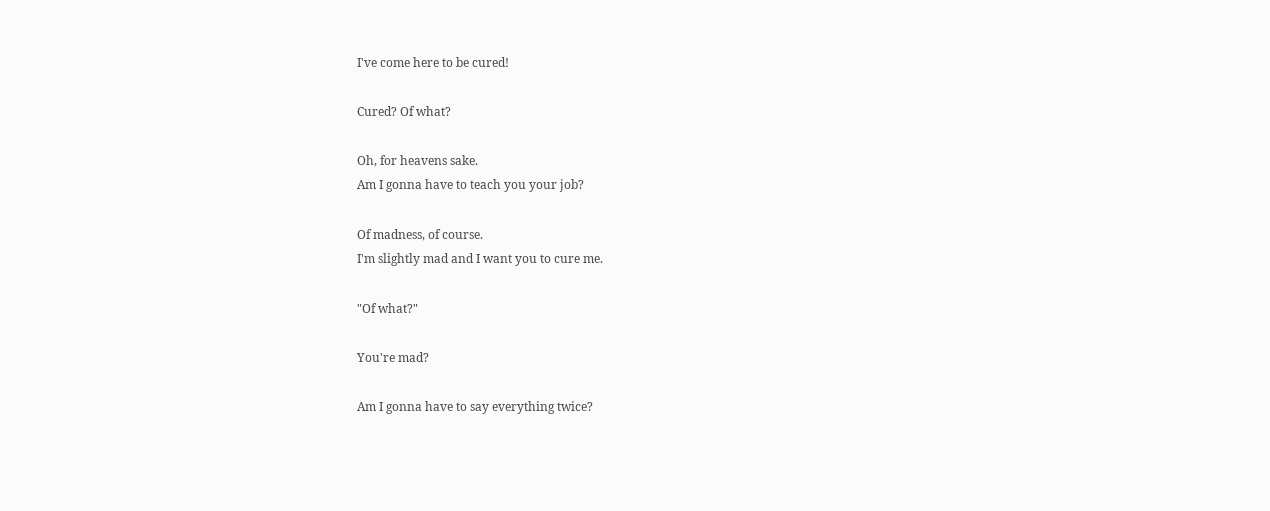I've come here to be cured!

Cured? Of what?

Oh, for heavens sake.
Am I gonna have to teach you your job?

Of madness, of course.
I'm slightly mad and I want you to cure me.

"Of what?"

You're mad?

Am I gonna have to say everything twice?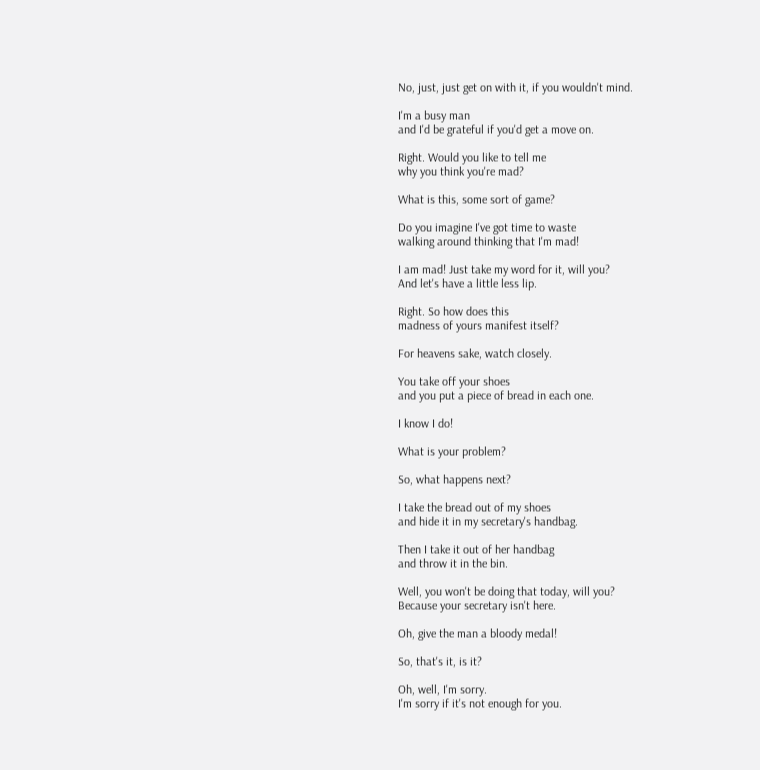No, just, just get on with it, if you wouldn't mind.

I'm a busy man
and I'd be grateful if you'd get a move on.

Right. Would you like to tell me
why you think you're mad?

What is this, some sort of game?

Do you imagine I've got time to waste
walking around thinking that I'm mad!

I am mad! Just take my word for it, will you?
And let's have a little less lip.

Right. So how does this
madness of yours manifest itself?

For heavens sake, watch closely.

You take off your shoes
and you put a piece of bread in each one.

I know I do!

What is your problem?

So, what happens next?

I take the bread out of my shoes
and hide it in my secretary's handbag.

Then I take it out of her handbag
and throw it in the bin.

Well, you won't be doing that today, will you?
Because your secretary isn't here.

Oh, give the man a bloody medal!

So, that's it, is it?

Oh, well, I'm sorry.
I'm sorry if it's not enough for you.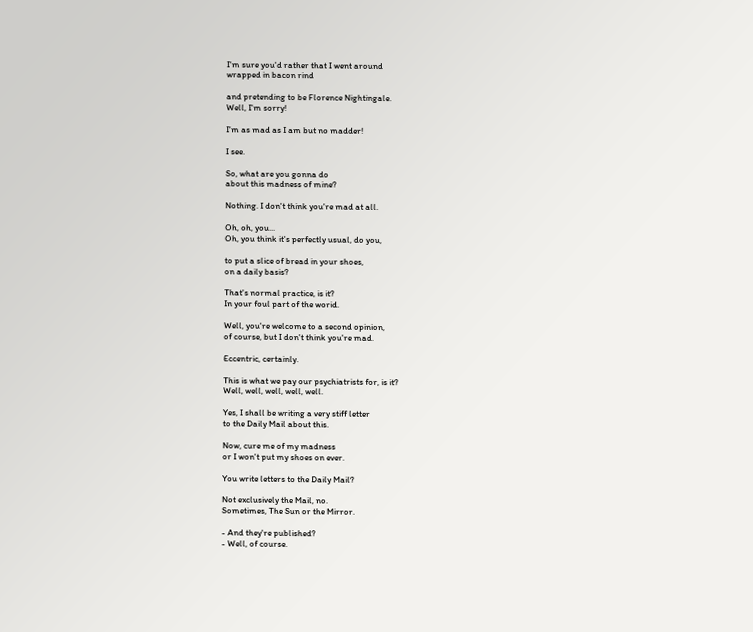I'm sure you'd rather that I went around
wrapped in bacon rind

and pretending to be Florence Nightingale.
Well, I'm sorry!

I'm as mad as I am but no madder!

I see.

So, what are you gonna do
about this madness of mine?

Nothing. I don't think you're mad at all.

Oh, oh, you...
Oh, you think it's perfectly usual, do you,

to put a slice of bread in your shoes,
on a daily basis?

That's normal practice, is it?
In your foul part of the worid.

Well, you're welcome to a second opinion,
of course, but I don't think you're mad.

Eccentric, certainly.

This is what we pay our psychiatrists for, is it?
Well, well, well, well, well.

Yes, I shall be writing a very stiff letter
to the Daily Mail about this.

Now, cure me of my madness
or I won't put my shoes on ever.

You write letters to the Daily Mail?

Not exclusively the Mail, no.
Sometimes, The Sun or the Mirror.

- And they're published?
- Well, of course.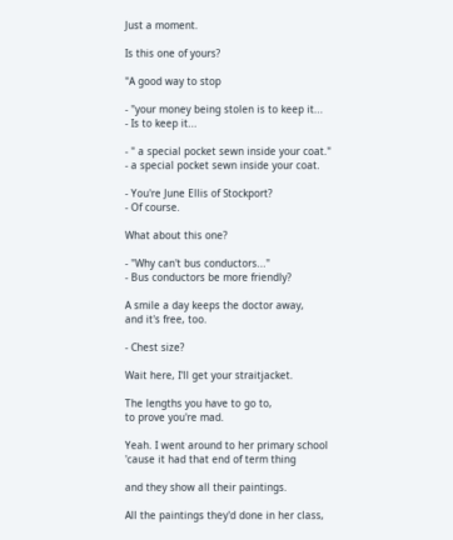Just a moment.

Is this one of yours?

"A good way to stop

- "your money being stolen is to keep it...
- Is to keep it...

- " a special pocket sewn inside your coat."
- a special pocket sewn inside your coat.

- You're June Ellis of Stockport?
- Of course.

What about this one?

- "Why can't bus conductors..."
- Bus conductors be more friendly?

A smile a day keeps the doctor away,
and it's free, too.

- Chest size?

Wait here, I'll get your straitjacket.

The lengths you have to go to,
to prove you're mad.

Yeah. I went around to her primary school
'cause it had that end of term thing

and they show all their paintings.

All the paintings they'd done in her class,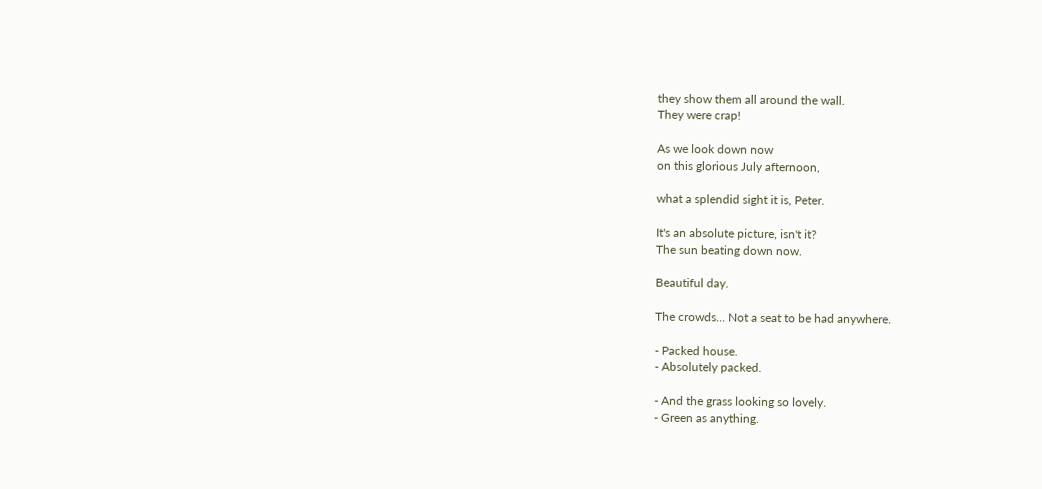they show them all around the wall.
They were crap!

As we look down now
on this glorious July afternoon,

what a splendid sight it is, Peter.

It's an absolute picture, isn't it?
The sun beating down now.

Beautiful day.

The crowds... Not a seat to be had anywhere.

- Packed house.
- Absolutely packed.

- And the grass looking so lovely.
- Green as anything.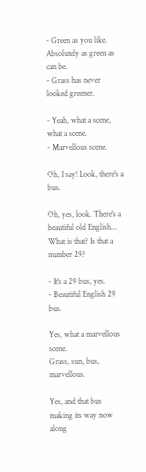- Green as you like. Absolutely as green as can be.
- Grass has never looked greener.

- Yeah, what a scene, what a scene.
- Marvellous scene.

Oh, I say! Look, there's a bus.

Oh, yes, look. There's a beautiful old English...
What is that? Is that a number 29?

- It's a 29 bus, yes.
- Beautiful English 29 bus.

Yes, what a marvellous scene.
Grass, sun, bus, marvellous.

Yes, and that bus making its way now along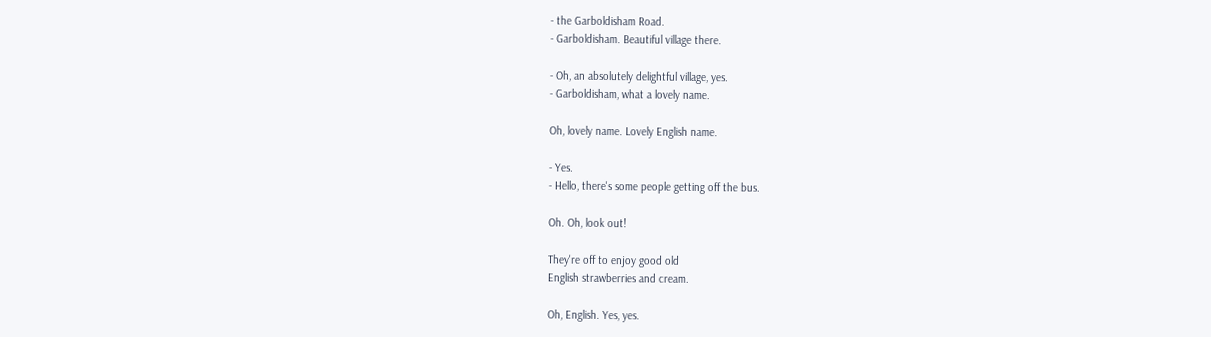- the Garboldisham Road.
- Garboldisham. Beautiful village there.

- Oh, an absolutely delightful village, yes.
- Garboldisham, what a lovely name.

Oh, lovely name. Lovely English name.

- Yes.
- Hello, there's some people getting off the bus.

Oh. Oh, look out!

They're off to enjoy good old
English strawberries and cream.

Oh, English. Yes, yes.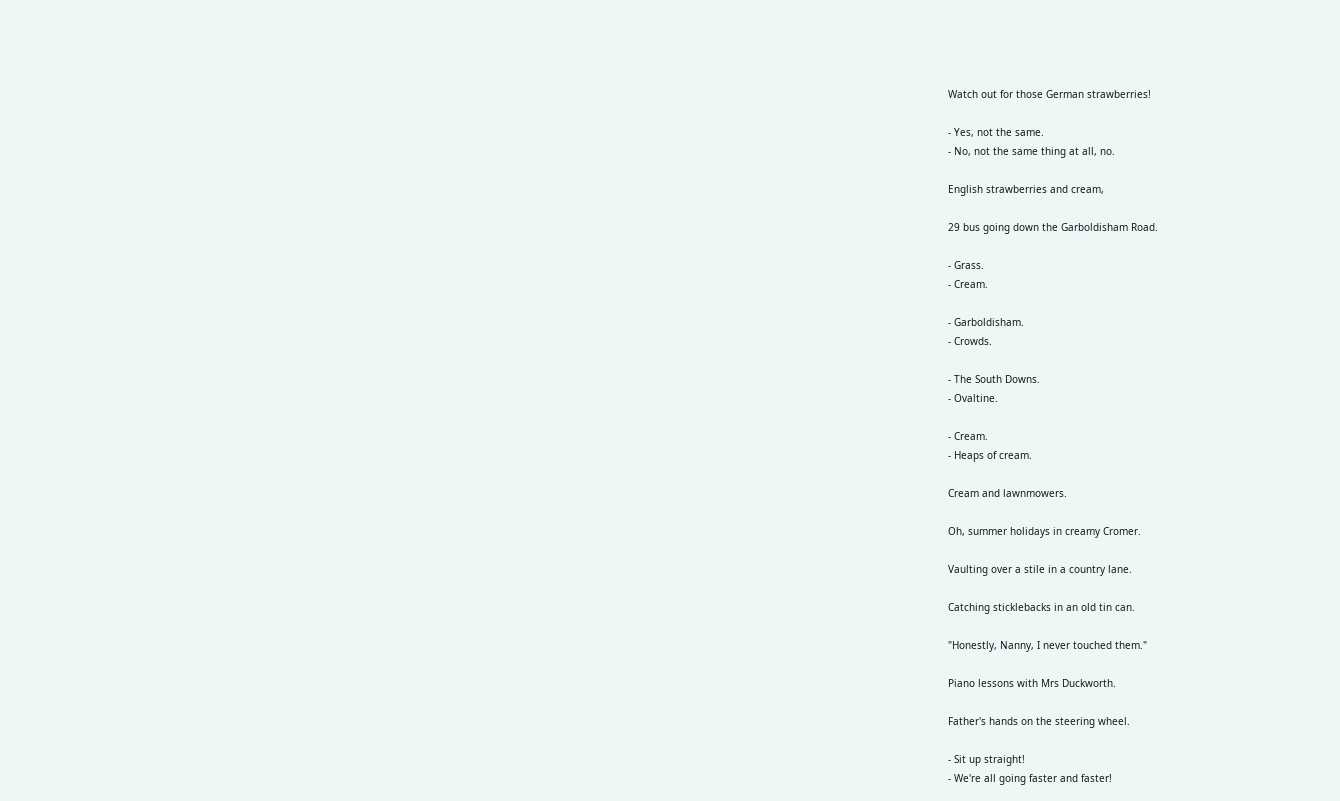Watch out for those German strawberries!

- Yes, not the same.
- No, not the same thing at all, no.

English strawberries and cream,

29 bus going down the Garboldisham Road.

- Grass.
- Cream.

- Garboldisham.
- Crowds.

- The South Downs.
- Ovaltine.

- Cream.
- Heaps of cream.

Cream and lawnmowers.

Oh, summer holidays in creamy Cromer.

Vaulting over a stile in a country lane.

Catching sticklebacks in an old tin can.

"Honestly, Nanny, I never touched them."

Piano lessons with Mrs Duckworth.

Father's hands on the steering wheel.

- Sit up straight!
- We're all going faster and faster!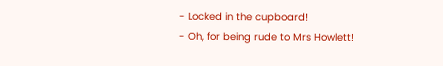- Locked in the cupboard!
- Oh, for being rude to Mrs Howlett!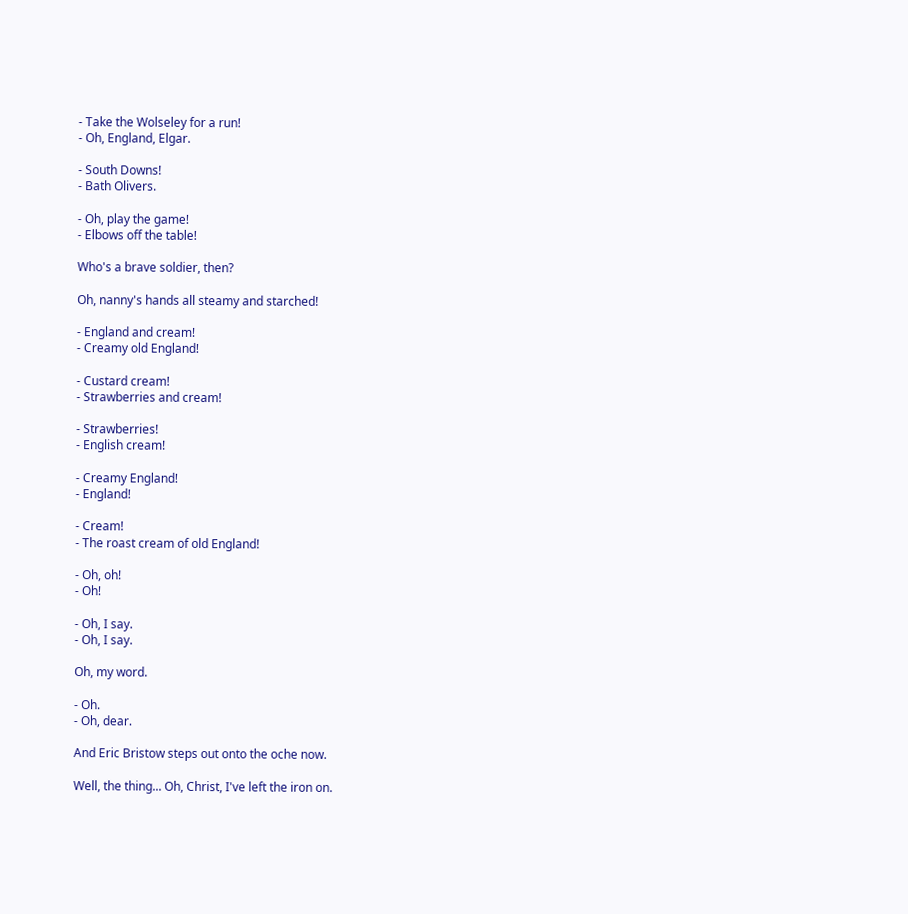- Take the Wolseley for a run!
- Oh, England, Elgar.

- South Downs!
- Bath Olivers.

- Oh, play the game!
- Elbows off the table!

Who's a brave soldier, then?

Oh, nanny's hands all steamy and starched!

- England and cream!
- Creamy old England!

- Custard cream!
- Strawberries and cream!

- Strawberries!
- English cream!

- Creamy England!
- England!

- Cream!
- The roast cream of old England!

- Oh, oh!
- Oh!

- Oh, I say.
- Oh, I say.

Oh, my word.

- Oh.
- Oh, dear.

And Eric Bristow steps out onto the oche now.

Well, the thing... Oh, Christ, I've left the iron on.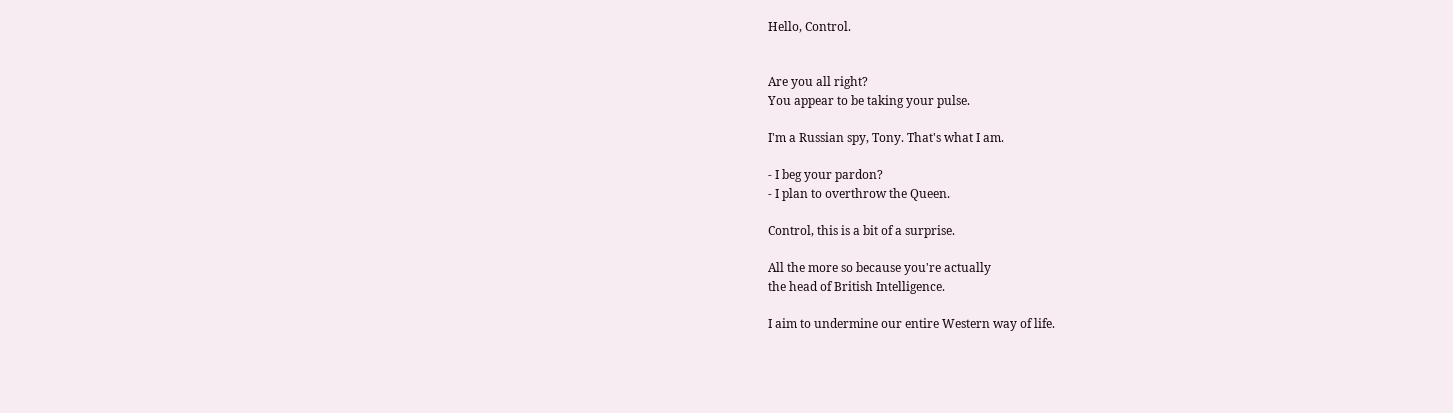Hello, Control.


Are you all right?
You appear to be taking your pulse.

I'm a Russian spy, Tony. That's what I am.

- I beg your pardon?
- I plan to overthrow the Queen.

Control, this is a bit of a surprise.

All the more so because you're actually
the head of British Intelligence.

I aim to undermine our entire Western way of life.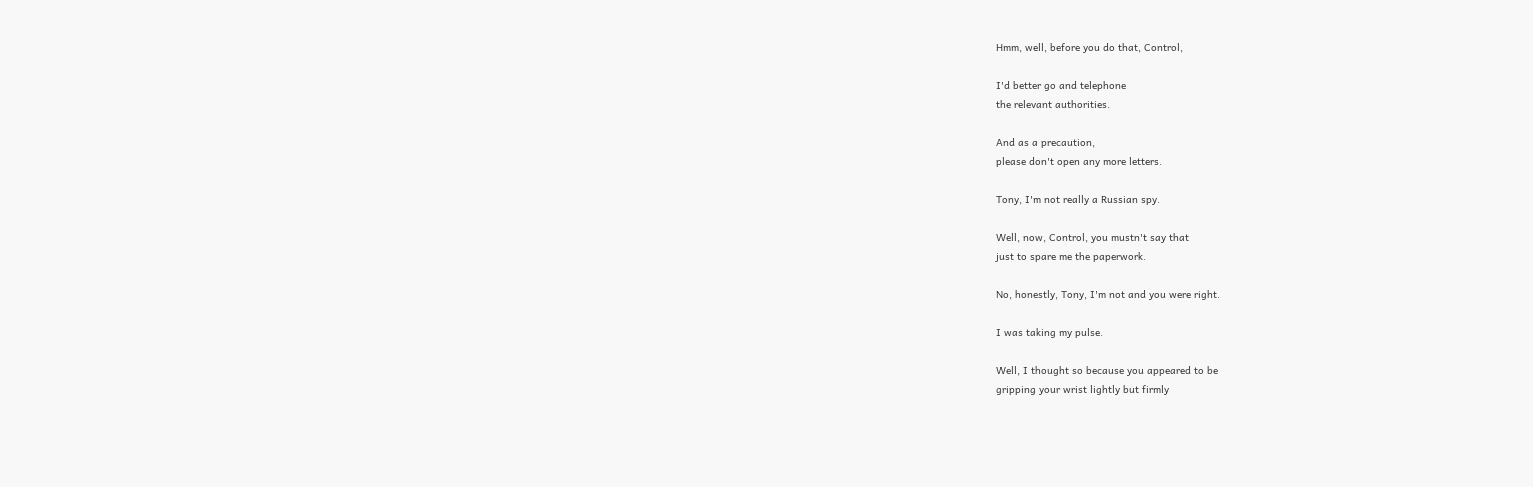Hmm, well, before you do that, Control,

I'd better go and telephone
the relevant authorities.

And as a precaution,
please don't open any more letters.

Tony, I'm not really a Russian spy.

Well, now, Control, you mustn't say that
just to spare me the paperwork.

No, honestly, Tony, I'm not and you were right.

I was taking my pulse.

Well, I thought so because you appeared to be
gripping your wrist lightly but firmly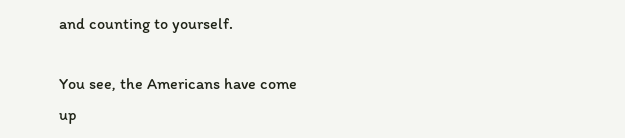and counting to yourself.

You see, the Americans have come up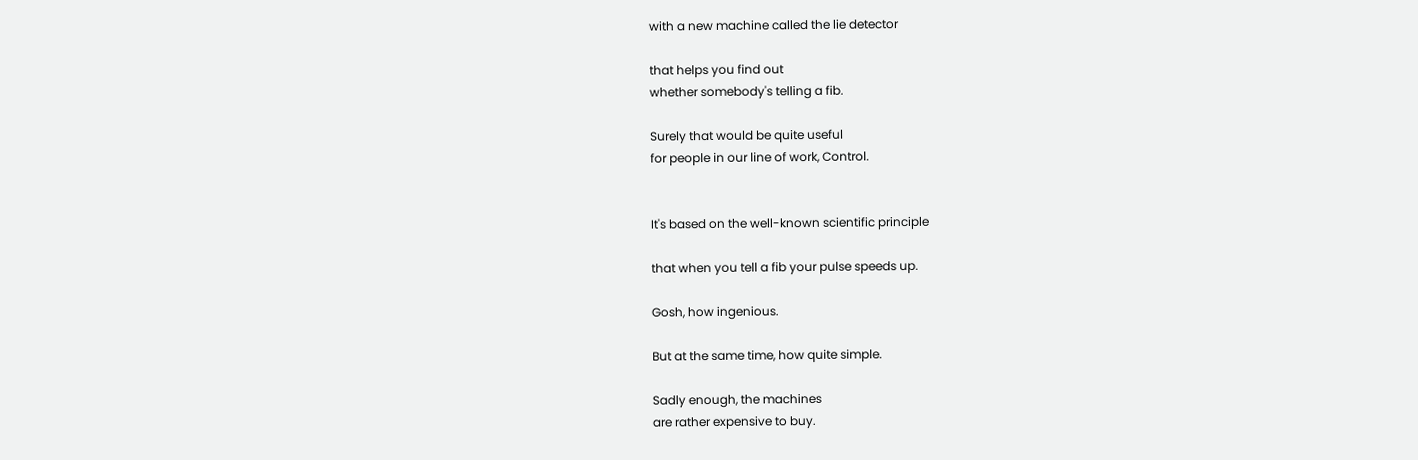with a new machine called the lie detector

that helps you find out
whether somebody's telling a fib.

Surely that would be quite useful
for people in our line of work, Control.


It's based on the well-known scientific principle

that when you tell a fib your pulse speeds up.

Gosh, how ingenious.

But at the same time, how quite simple.

Sadly enough, the machines
are rather expensive to buy.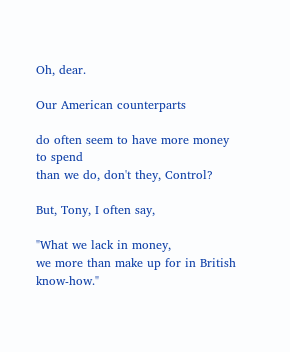Oh, dear.

Our American counterparts

do often seem to have more money to spend
than we do, don't they, Control?

But, Tony, I often say,

"What we lack in money,
we more than make up for in British know-how."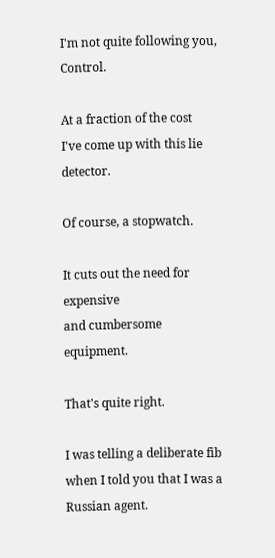I'm not quite following you, Control.

At a fraction of the cost
I've come up with this lie detector.

Of course, a stopwatch.

It cuts out the need for expensive
and cumbersome equipment.

That's quite right.

I was telling a deliberate fib
when I told you that I was a Russian agent.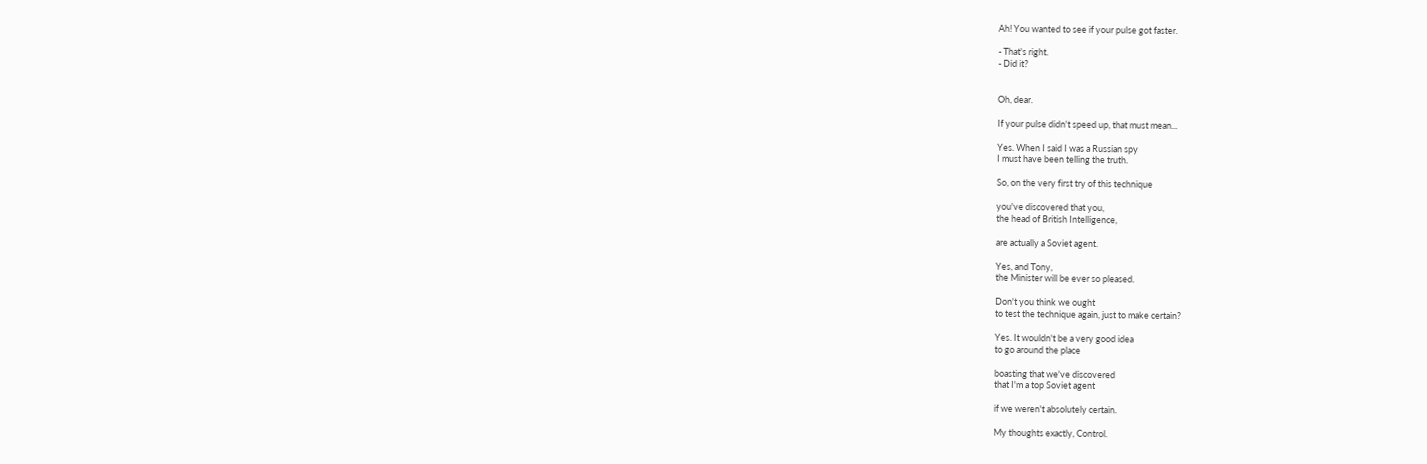Ah! You wanted to see if your pulse got faster.

- That's right.
- Did it?


Oh, dear.

If your pulse didn't speed up, that must mean...

Yes. When I said I was a Russian spy
I must have been telling the truth.

So, on the very first try of this technique

you've discovered that you,
the head of British Intelligence,

are actually a Soviet agent.

Yes, and Tony,
the Minister will be ever so pleased.

Don't you think we ought
to test the technique again, just to make certain?

Yes. It wouldn't be a very good idea
to go around the place

boasting that we've discovered
that I'm a top Soviet agent

if we weren't absolutely certain.

My thoughts exactly, Control.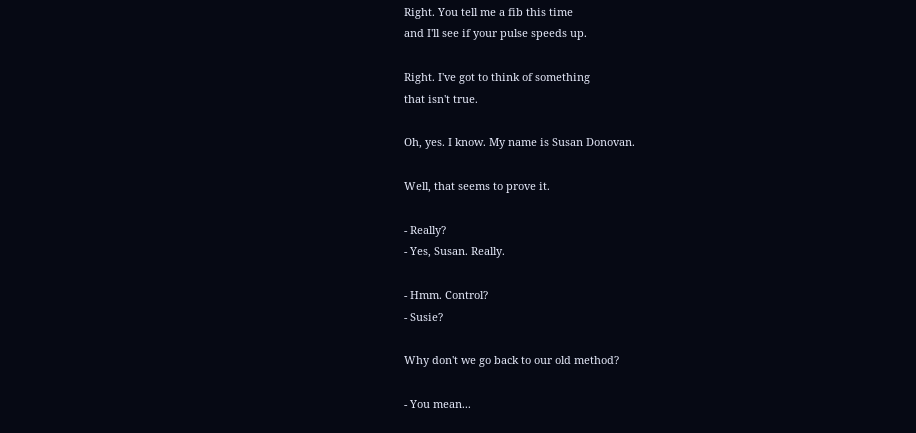Right. You tell me a fib this time
and I'll see if your pulse speeds up.

Right. I've got to think of something
that isn't true.

Oh, yes. I know. My name is Susan Donovan.

Well, that seems to prove it.

- Really?
- Yes, Susan. Really.

- Hmm. Control?
- Susie?

Why don't we go back to our old method?

- You mean...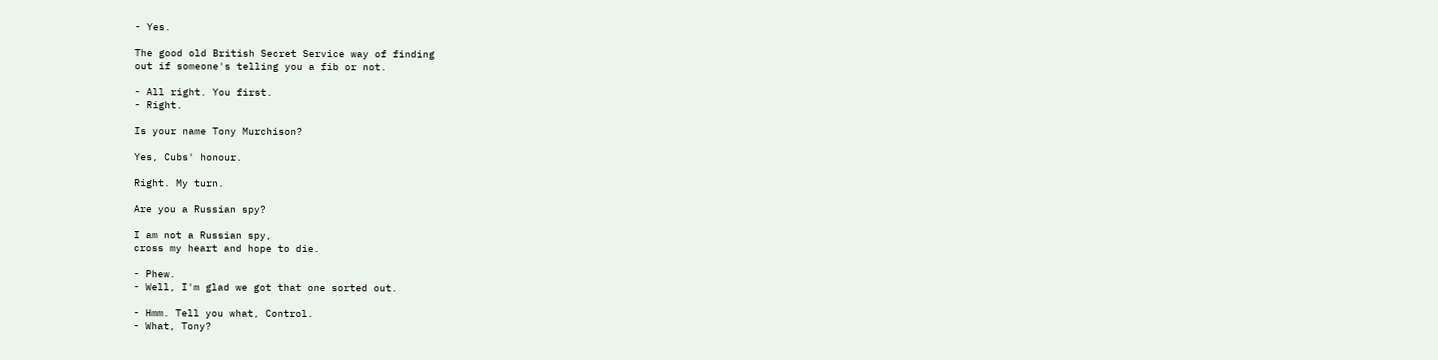- Yes.

The good old British Secret Service way of finding
out if someone's telling you a fib or not.

- All right. You first.
- Right.

Is your name Tony Murchison?

Yes, Cubs' honour.

Right. My turn.

Are you a Russian spy?

I am not a Russian spy,
cross my heart and hope to die.

- Phew.
- Well, I'm glad we got that one sorted out.

- Hmm. Tell you what, Control.
- What, Tony?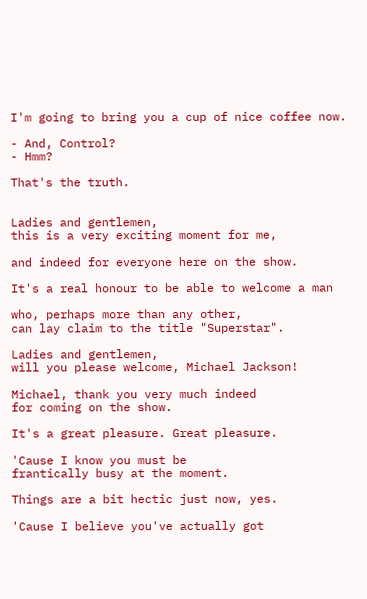I'm going to bring you a cup of nice coffee now.

- And, Control?
- Hmm?

That's the truth.


Ladies and gentlemen,
this is a very exciting moment for me,

and indeed for everyone here on the show.

It's a real honour to be able to welcome a man

who, perhaps more than any other,
can lay claim to the title "Superstar".

Ladies and gentlemen,
will you please welcome, Michael Jackson!

Michael, thank you very much indeed
for coming on the show.

It's a great pleasure. Great pleasure.

'Cause I know you must be
frantically busy at the moment.

Things are a bit hectic just now, yes.

'Cause I believe you've actually got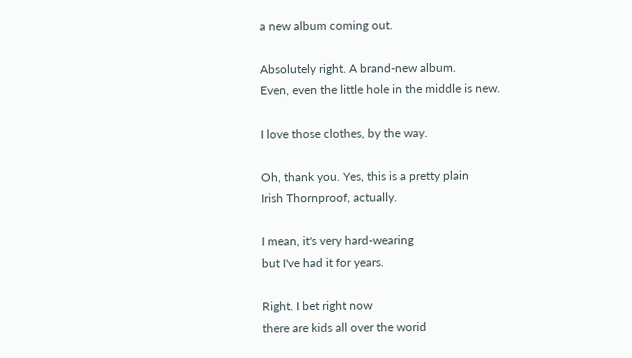a new album coming out.

Absolutely right. A brand-new album.
Even, even the little hole in the middle is new.

I love those clothes, by the way.

Oh, thank you. Yes, this is a pretty plain
Irish Thornproof, actually.

I mean, it's very hard-wearing
but I've had it for years.

Right. I bet right now
there are kids all over the worid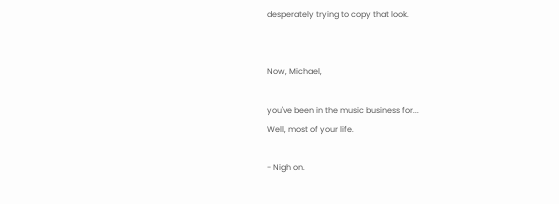desperately trying to copy that look.


Now, Michael,

you've been in the music business for...
Well, most of your life.

- Nigh on.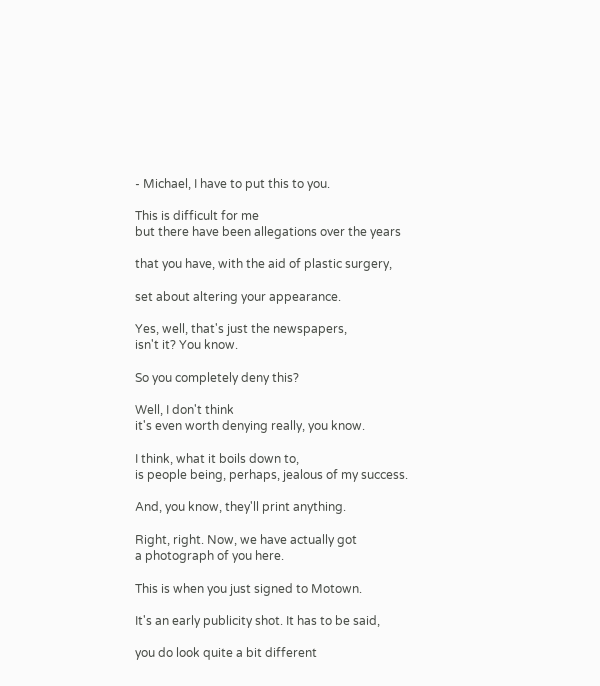- Michael, I have to put this to you.

This is difficult for me
but there have been allegations over the years

that you have, with the aid of plastic surgery,

set about altering your appearance.

Yes, well, that's just the newspapers,
isn't it? You know.

So you completely deny this?

Well, I don't think
it's even worth denying really, you know.

I think, what it boils down to,
is people being, perhaps, jealous of my success.

And, you know, they'll print anything.

Right, right. Now, we have actually got
a photograph of you here.

This is when you just signed to Motown.

It's an early publicity shot. It has to be said,

you do look quite a bit different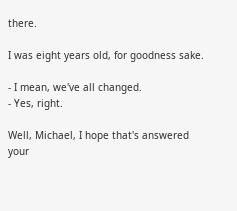there.

I was eight years old, for goodness sake.

- I mean, we've all changed.
- Yes, right.

Well, Michael, I hope that's answered your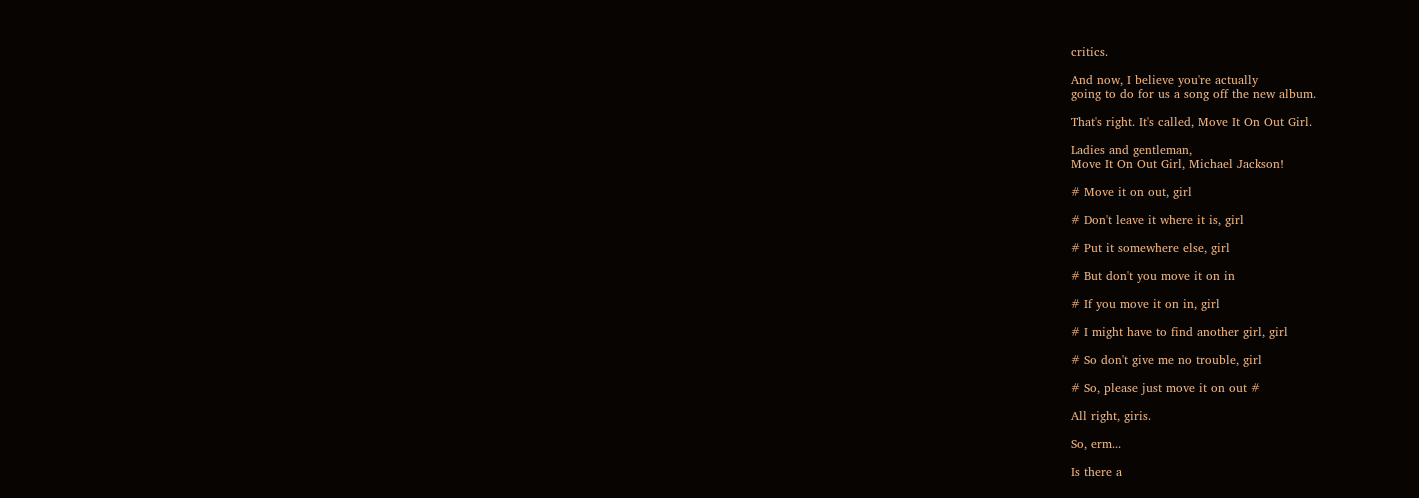critics.

And now, I believe you're actually
going to do for us a song off the new album.

That's right. It's called, Move It On Out Girl.

Ladies and gentleman,
Move It On Out Girl, Michael Jackson!

# Move it on out, girl

# Don't leave it where it is, girl

# Put it somewhere else, girl

# But don't you move it on in

# If you move it on in, girl

# I might have to find another girl, girl

# So don't give me no trouble, girl

# So, please just move it on out #

All right, giris.

So, erm...

Is there a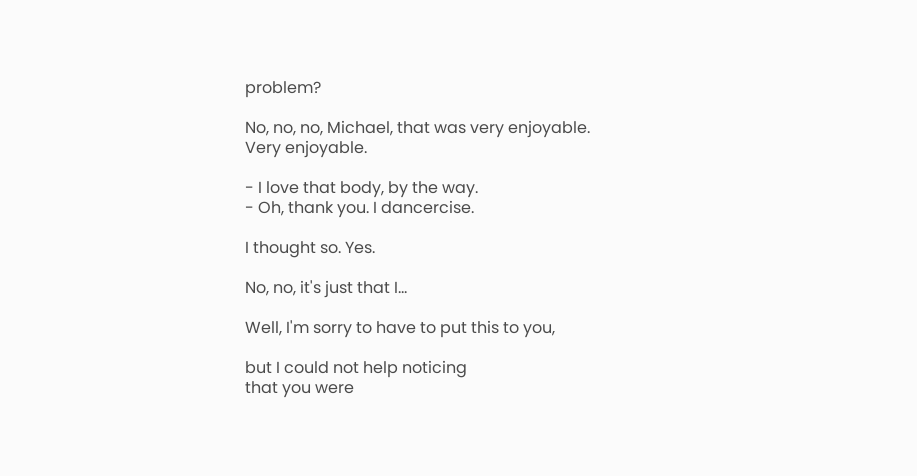problem?

No, no, no, Michael, that was very enjoyable.
Very enjoyable.

- I love that body, by the way.
- Oh, thank you. I dancercise.

I thought so. Yes.

No, no, it's just that I...

Well, I'm sorry to have to put this to you,

but I could not help noticing
that you were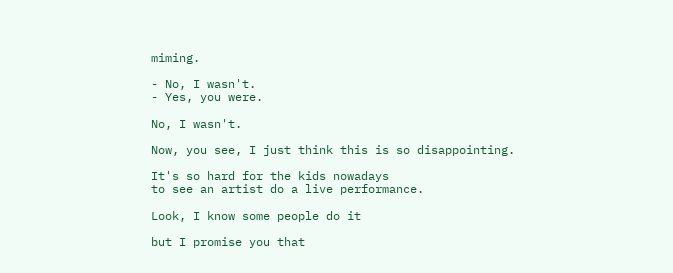miming.

- No, I wasn't.
- Yes, you were.

No, I wasn't.

Now, you see, I just think this is so disappointing.

It's so hard for the kids nowadays
to see an artist do a live performance.

Look, I know some people do it

but I promise you that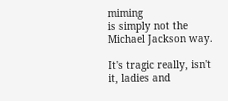miming
is simply not the Michael Jackson way.

It's tragic really, isn't it, ladies and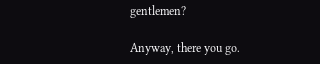gentlemen?

Anyway, there you go.